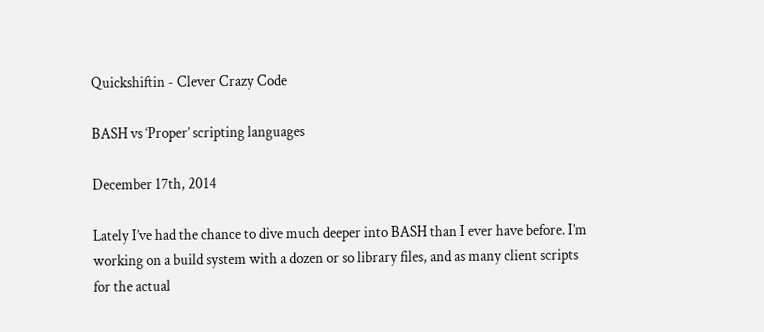Quickshiftin - Clever Crazy Code

BASH vs ‘Proper’ scripting languages

December 17th, 2014

Lately I’ve had the chance to dive much deeper into BASH than I ever have before. I’m working on a build system with a dozen or so library files, and as many client scripts for the actual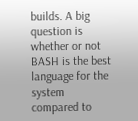builds. A big question is whether or not BASH is the best language for the system compared to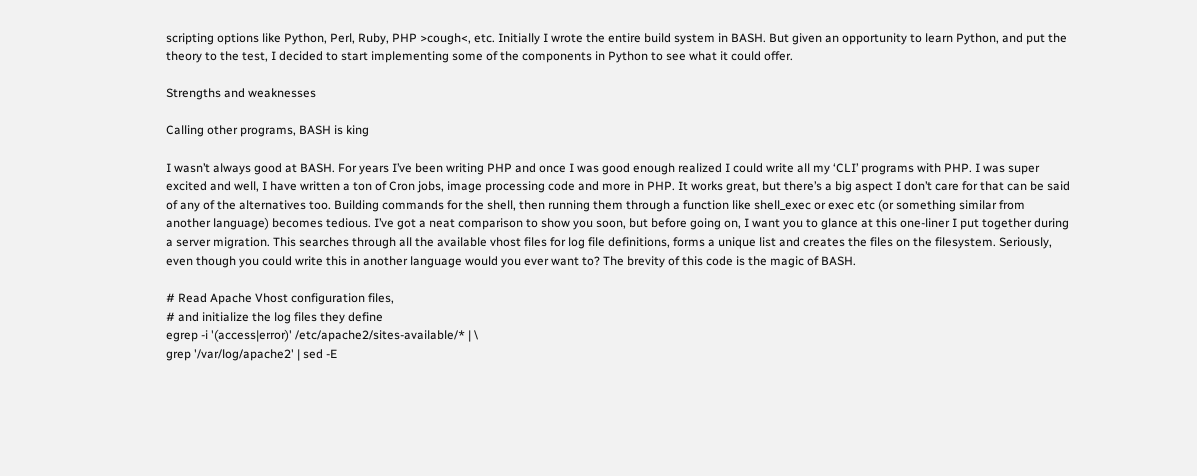scripting options like Python, Perl, Ruby, PHP >cough<, etc. Initially I wrote the entire build system in BASH. But given an opportunity to learn Python, and put the theory to the test, I decided to start implementing some of the components in Python to see what it could offer.

Strengths and weaknesses

Calling other programs, BASH is king

I wasn’t always good at BASH. For years I’ve been writing PHP and once I was good enough realized I could write all my ‘CLI’ programs with PHP. I was super excited and well, I have written a ton of Cron jobs, image processing code and more in PHP. It works great, but there’s a big aspect I don’t care for that can be said of any of the alternatives too. Building commands for the shell, then running them through a function like shell_exec or exec etc (or something similar from another language) becomes tedious. I’ve got a neat comparison to show you soon, but before going on, I want you to glance at this one-liner I put together during a server migration. This searches through all the available vhost files for log file definitions, forms a unique list and creates the files on the filesystem. Seriously, even though you could write this in another language would you ever want to? The brevity of this code is the magic of BASH.

# Read Apache Vhost configuration files,
# and initialize the log files they define
egrep -i '(access|error)' /etc/apache2/sites-available/* | \
grep '/var/log/apache2' | sed -E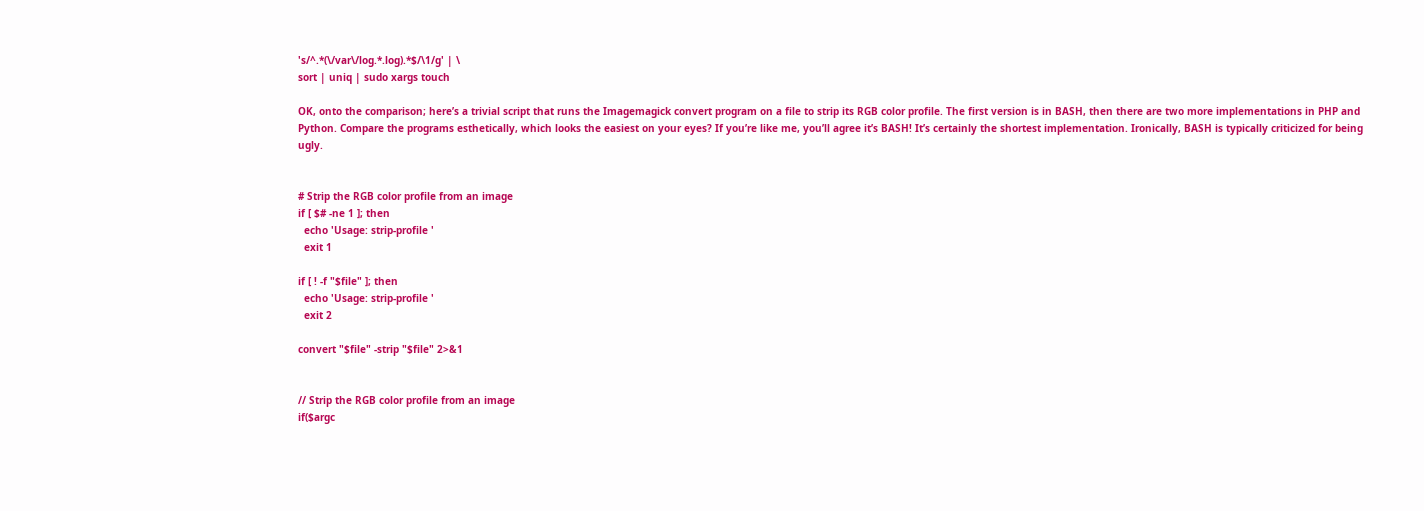's/^.*(\/var\/log.*.log).*$/\1/g' | \
sort | uniq | sudo xargs touch

OK, onto the comparison; here’s a trivial script that runs the Imagemagick convert program on a file to strip its RGB color profile. The first version is in BASH, then there are two more implementations in PHP and Python. Compare the programs esthetically, which looks the easiest on your eyes? If you’re like me, you’ll agree it’s BASH! It’s certainly the shortest implementation. Ironically, BASH is typically criticized for being ugly.


# Strip the RGB color profile from an image
if [ $# -ne 1 ]; then
  echo 'Usage: strip-profile '
  exit 1

if [ ! -f "$file" ]; then
  echo 'Usage: strip-profile '
  exit 2

convert "$file" -strip "$file" 2>&1


// Strip the RGB color profile from an image
if($argc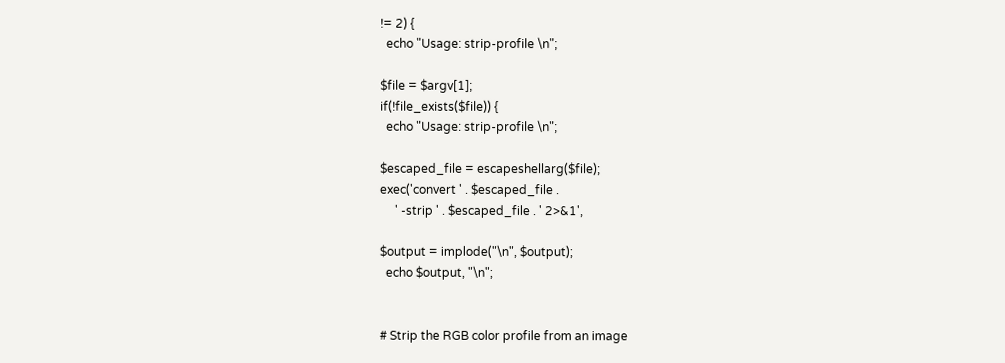!= 2) {
  echo "Usage: strip-profile \n";

$file = $argv[1];
if(!file_exists($file)) {
  echo "Usage: strip-profile \n";

$escaped_file = escapeshellarg($file);
exec('convert ' . $escaped_file .
     ' -strip ' . $escaped_file . ' 2>&1',

$output = implode("\n", $output);
  echo $output, "\n";


# Strip the RGB color profile from an image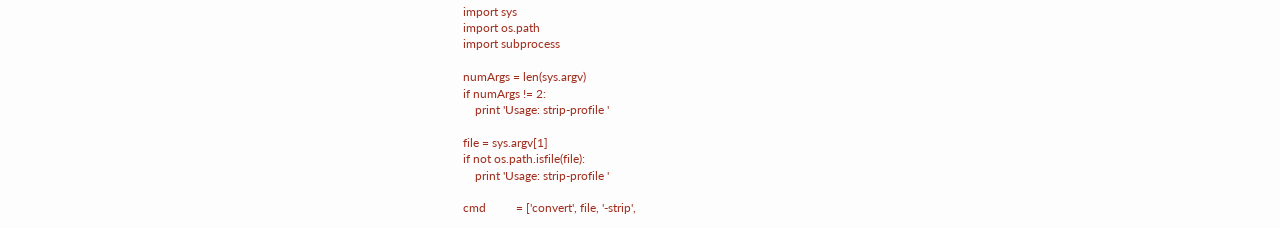import sys
import os.path
import subprocess

numArgs = len(sys.argv)
if numArgs != 2:
    print 'Usage: strip-profile '

file = sys.argv[1]
if not os.path.isfile(file):
    print 'Usage: strip-profile '

cmd          = ['convert', file, '-strip',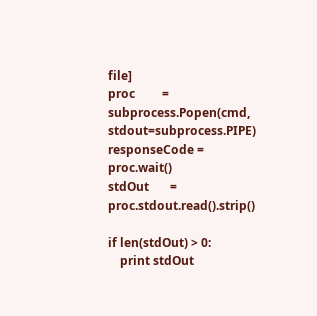file]
proc         = subprocess.Popen(cmd, stdout=subprocess.PIPE)
responseCode = proc.wait()
stdOut       = proc.stdout.read().strip()

if len(stdOut) > 0:
    print stdOut